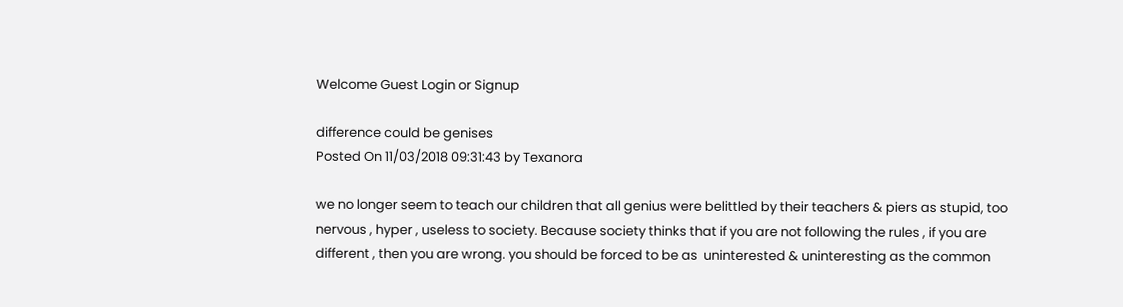Welcome Guest Login or Signup

difference could be genises
Posted On 11/03/2018 09:31:43 by Texanora

we no longer seem to teach our children that all genius were belittled by their teachers & piers as stupid, too nervous , hyper , useless to society. Because society thinks that if you are not following the rules , if you are different , then you are wrong. you should be forced to be as  uninterested & uninteresting as the common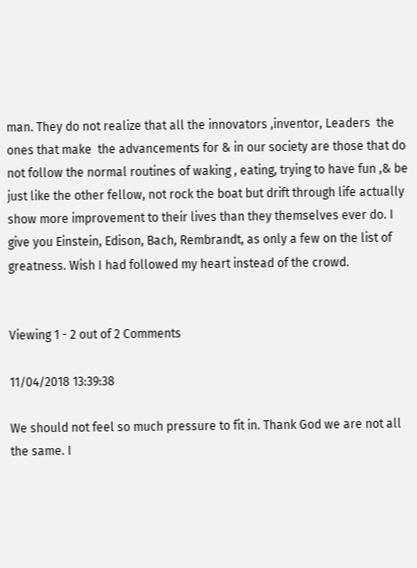man. They do not realize that all the innovators ,inventor, Leaders  the ones that make  the advancements for & in our society are those that do not follow the normal routines of waking , eating, trying to have fun ,& be just like the other fellow, not rock the boat but drift through life actually show more improvement to their lives than they themselves ever do. I give you Einstein, Edison, Bach, Rembrandt, as only a few on the list of greatness. Wish I had followed my heart instead of the crowd.


Viewing 1 - 2 out of 2 Comments

11/04/2018 13:39:38

We should not feel so much pressure to fit in. Thank God we are not all the same. I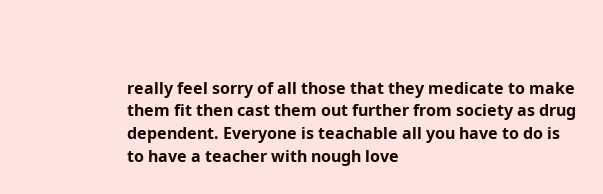really feel sorry of all those that they medicate to make them fit then cast them out further from society as drug dependent. Everyone is teachable all you have to do is to have a teacher with nough love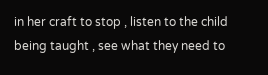in her craft to stop , listen to the child  being taught , see what they need to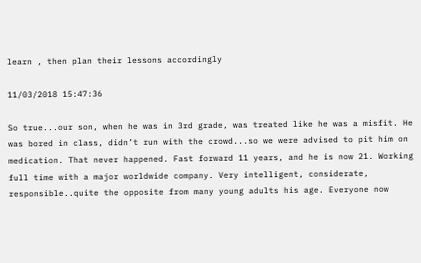learn , then plan their lessons accordingly

11/03/2018 15:47:36

So true...our son, when he was in 3rd grade, was treated like he was a misfit. He was bored in class, didn’t run with the crowd...so we were advised to pit him on medication. That never happened. Fast forward 11 years, and he is now 21. Working full time with a major worldwide company. Very intelligent, considerate, responsible..quite the opposite from many young adults his age. Everyone now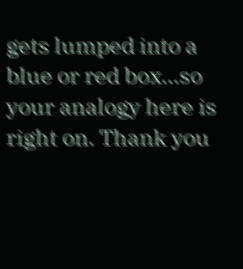gets lumped into a blue or red box...so your analogy here is right on. Thank you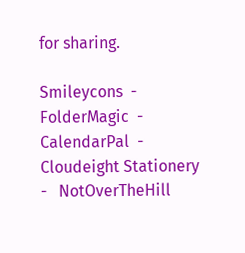for sharing.

Smileycons  -  FolderMagic  -  CalendarPal  -  Cloudeight Stationery  -   NotOverTheHill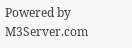Powered by M3Server.com